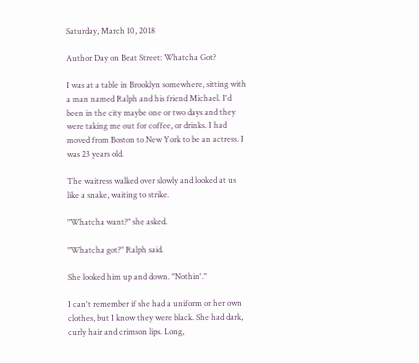Saturday, March 10, 2018

Author Day on Beat Street: Whatcha Got?

I was at a table in Brooklyn somewhere, sitting with a man named Ralph and his friend Michael. I'd been in the city maybe one or two days and they were taking me out for coffee, or drinks. I had moved from Boston to New York to be an actress. I was 23 years old.

The waitress walked over slowly and looked at us like a snake, waiting to strike.

"Whatcha want?" she asked.

"Whatcha got?" Ralph said.

She looked him up and down. "Nothin'."

I can't remember if she had a uniform or her own clothes, but I know they were black. She had dark, curly hair and crimson lips. Long,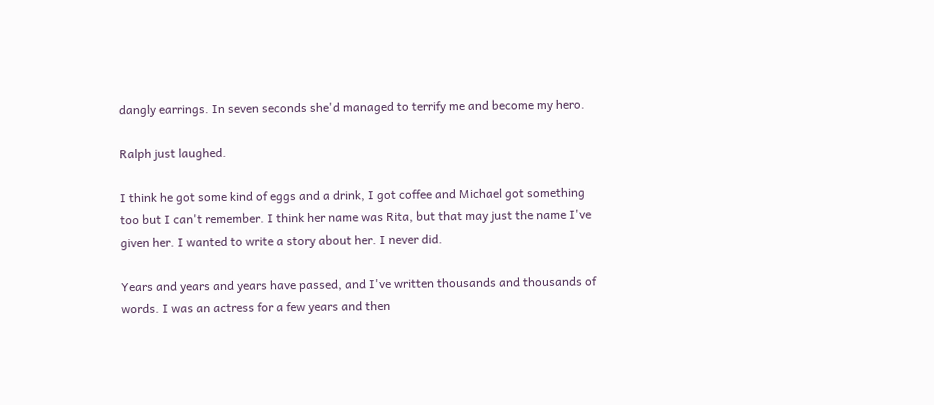dangly earrings. In seven seconds she'd managed to terrify me and become my hero.

Ralph just laughed.

I think he got some kind of eggs and a drink, I got coffee and Michael got something too but I can't remember. I think her name was Rita, but that may just the name I've given her. I wanted to write a story about her. I never did.

Years and years and years have passed, and I've written thousands and thousands of words. I was an actress for a few years and then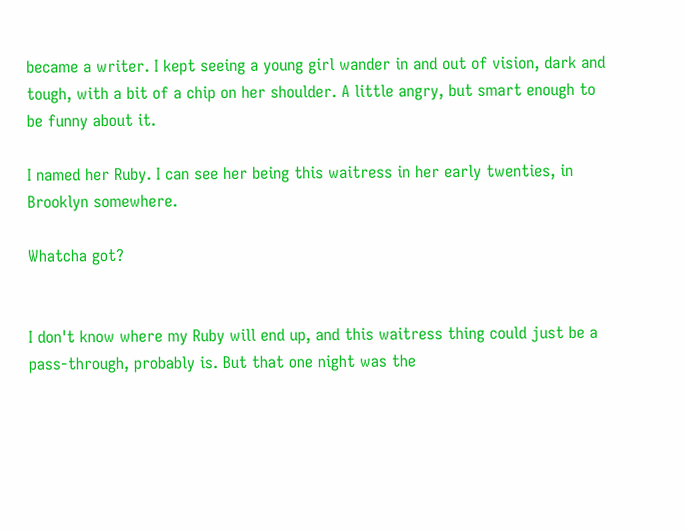became a writer. I kept seeing a young girl wander in and out of vision, dark and tough, with a bit of a chip on her shoulder. A little angry, but smart enough to be funny about it.

I named her Ruby. I can see her being this waitress in her early twenties, in Brooklyn somewhere.

Whatcha got?


I don't know where my Ruby will end up, and this waitress thing could just be a pass-through, probably is. But that one night was the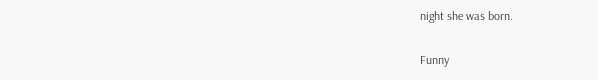night she was born.

Funny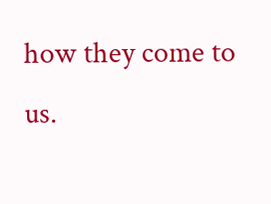how they come to us.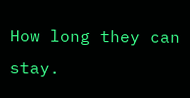How long they can stay.